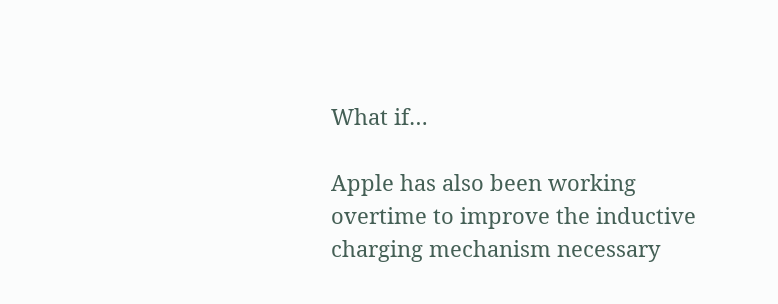What if…

Apple has also been working overtime to improve the inductive charging mechanism necessary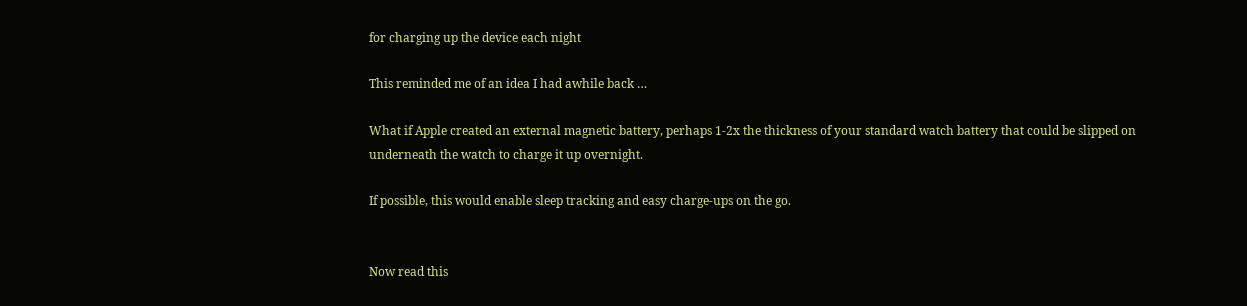for charging up the device each night

This reminded me of an idea I had awhile back …

What if Apple created an external magnetic battery, perhaps 1-2x the thickness of your standard watch battery that could be slipped on underneath the watch to charge it up overnight.

If possible, this would enable sleep tracking and easy charge-ups on the go.


Now read this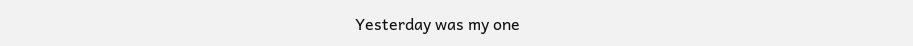Yesterday was my one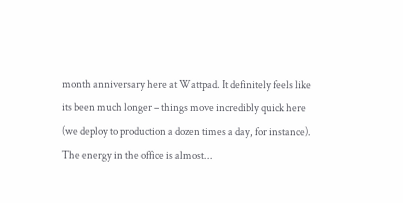month anniversary here at Wattpad. It definitely feels like its been much longer – things move incredibly quick here (we deploy to production a dozen times a day, for instance). The energy in the office is almost...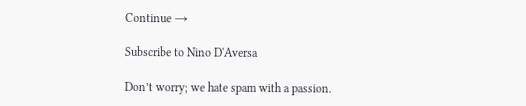Continue →

Subscribe to Nino D'Aversa

Don’t worry; we hate spam with a passion.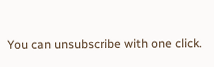You can unsubscribe with one click.